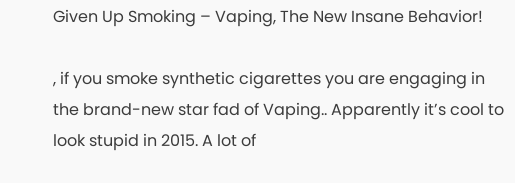Given Up Smoking – Vaping, The New Insane Behavior!

, if you smoke synthetic cigarettes you are engaging in the brand-new star fad of Vaping.. Apparently it’s cool to look stupid in 2015. A lot of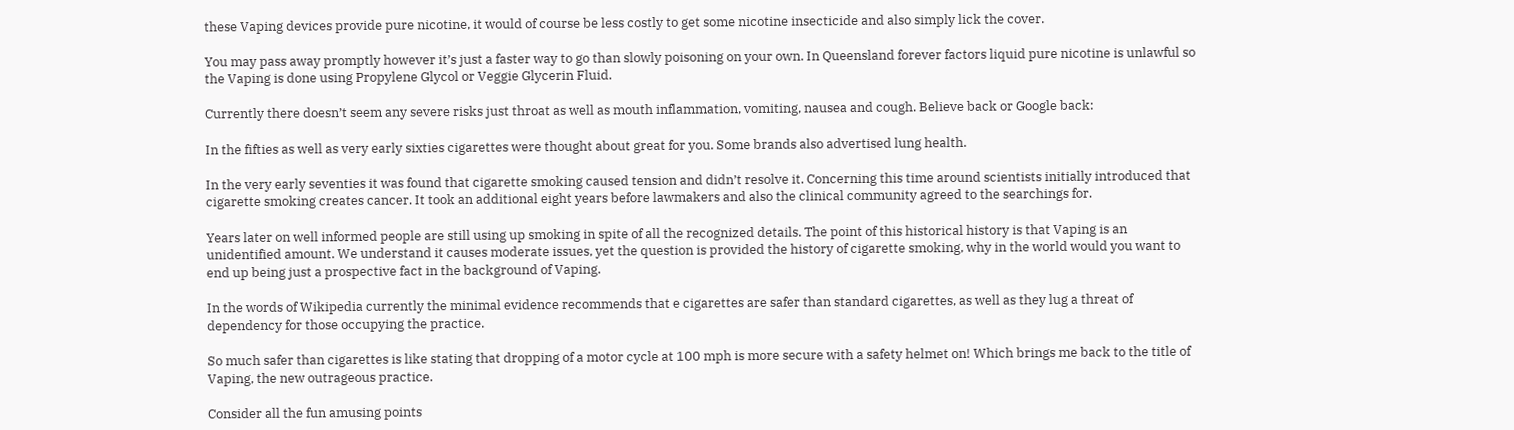these Vaping devices provide pure nicotine, it would of course be less costly to get some nicotine insecticide and also simply lick the cover.

You may pass away promptly however it’s just a faster way to go than slowly poisoning on your own. In Queensland forever factors liquid pure nicotine is unlawful so the Vaping is done using Propylene Glycol or Veggie Glycerin Fluid.

Currently there doesn’t seem any severe risks just throat as well as mouth inflammation, vomiting, nausea and cough. Believe back or Google back:

In the fifties as well as very early sixties cigarettes were thought about great for you. Some brands also advertised lung health.

In the very early seventies it was found that cigarette smoking caused tension and didn’t resolve it. Concerning this time around scientists initially introduced that cigarette smoking creates cancer. It took an additional eight years before lawmakers and also the clinical community agreed to the searchings for.

Years later on well informed people are still using up smoking in spite of all the recognized details. The point of this historical history is that Vaping is an unidentified amount. We understand it causes moderate issues, yet the question is provided the history of cigarette smoking, why in the world would you want to end up being just a prospective fact in the background of Vaping.

In the words of Wikipedia currently the minimal evidence recommends that e cigarettes are safer than standard cigarettes, as well as they lug a threat of dependency for those occupying the practice.

So much safer than cigarettes is like stating that dropping of a motor cycle at 100 mph is more secure with a safety helmet on! Which brings me back to the title of Vaping, the new outrageous practice.

Consider all the fun amusing points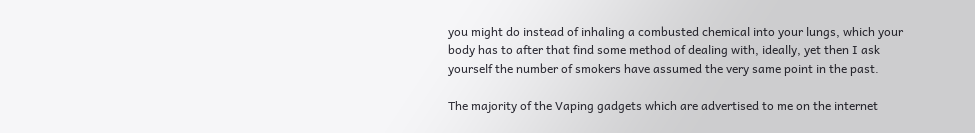you might do instead of inhaling a combusted chemical into your lungs, which your body has to after that find some method of dealing with, ideally, yet then I ask yourself the number of smokers have assumed the very same point in the past.

The majority of the Vaping gadgets which are advertised to me on the internet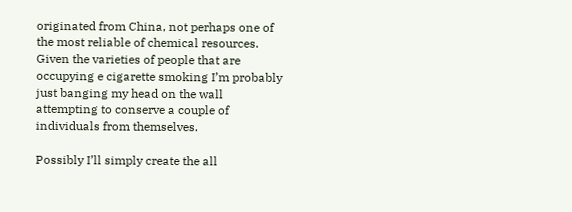originated from China, not perhaps one of the most reliable of chemical resources. Given the varieties of people that are occupying e cigarette smoking I’m probably just banging my head on the wall attempting to conserve a couple of individuals from themselves.

Possibly I’ll simply create the all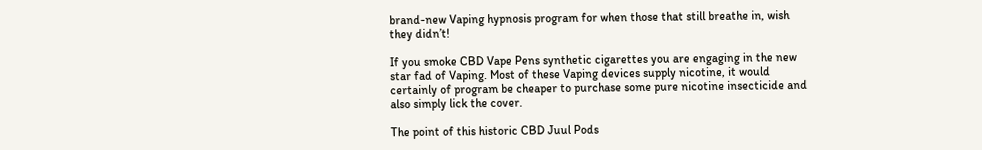brand-new Vaping hypnosis program for when those that still breathe in, wish they didn’t!

If you smoke CBD Vape Pens synthetic cigarettes you are engaging in the new star fad of Vaping. Most of these Vaping devices supply nicotine, it would certainly of program be cheaper to purchase some pure nicotine insecticide and also simply lick the cover.

The point of this historic CBD Juul Pods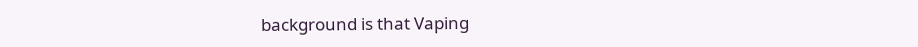background is that Vaping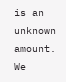is an unknown amount. We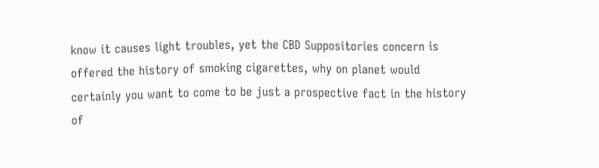know it causes light troubles, yet the CBD Suppositories concern is offered the history of smoking cigarettes, why on planet would certainly you want to come to be just a prospective fact in the history of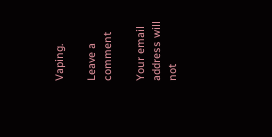Vaping.

Leave a comment

Your email address will not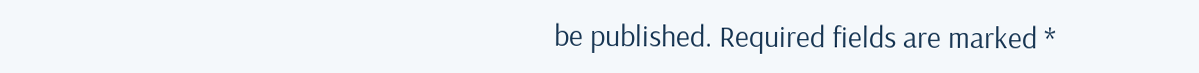be published. Required fields are marked *